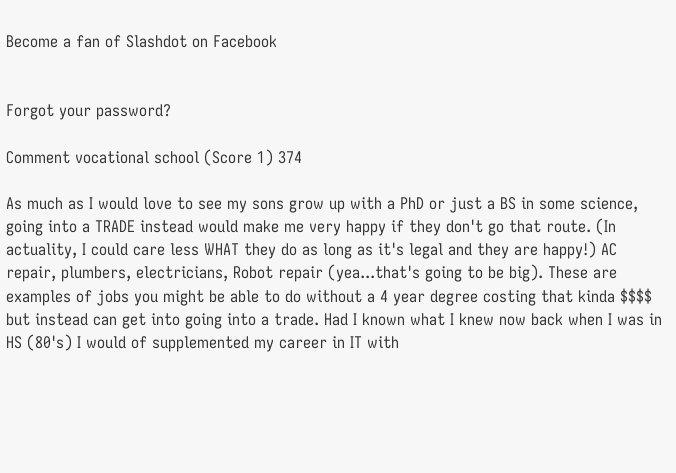Become a fan of Slashdot on Facebook


Forgot your password?

Comment vocational school (Score 1) 374

As much as I would love to see my sons grow up with a PhD or just a BS in some science, going into a TRADE instead would make me very happy if they don't go that route. (In actuality, I could care less WHAT they do as long as it's legal and they are happy!) AC repair, plumbers, electricians, Robot repair (yea...that's going to be big). These are examples of jobs you might be able to do without a 4 year degree costing that kinda $$$$ but instead can get into going into a trade. Had I known what I knew now back when I was in HS (80's) I would of supplemented my career in IT with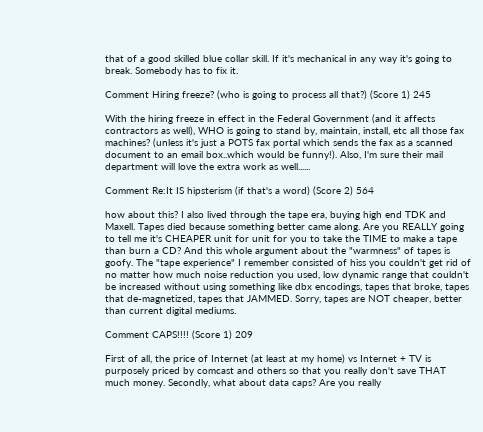that of a good skilled blue collar skill. If it's mechanical in any way it's going to break. Somebody has to fix it.

Comment Hiring freeze? (who is going to process all that?) (Score 1) 245

With the hiring freeze in effect in the Federal Government (and it affects contractors as well), WHO is going to stand by, maintain, install, etc all those fax machines? (unless it's just a POTS fax portal which sends the fax as a scanned document to an email box..which would be funny!). Also, I'm sure their mail department will love the extra work as well......

Comment Re:It IS hipsterism (if that's a word) (Score 2) 564

how about this? I also lived through the tape era, buying high end TDK and Maxell. Tapes died because something better came along. Are you REALLY going to tell me it's CHEAPER unit for unit for you to take the TIME to make a tape than burn a CD? And this whole argument about the "warmness" of tapes is goofy. The "tape experience" I remember consisted of hiss you couldn't get rid of no matter how much noise reduction you used, low dynamic range that couldn't be increased without using something like dbx encodings, tapes that broke, tapes that de-magnetized, tapes that JAMMED. Sorry, tapes are NOT cheaper, better than current digital mediums.

Comment CAPS!!!! (Score 1) 209

First of all, the price of Internet (at least at my home) vs Internet + TV is purposely priced by comcast and others so that you really don't save THAT much money. Secondly, what about data caps? Are you really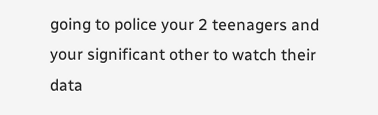going to police your 2 teenagers and your significant other to watch their data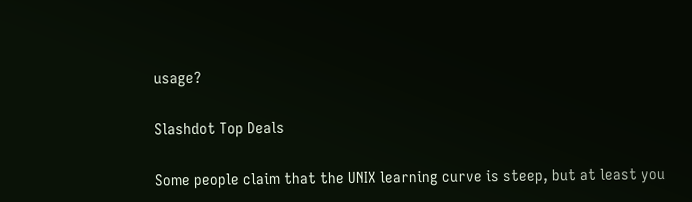usage?

Slashdot Top Deals

Some people claim that the UNIX learning curve is steep, but at least you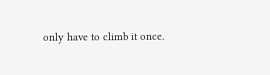only have to climb it once.